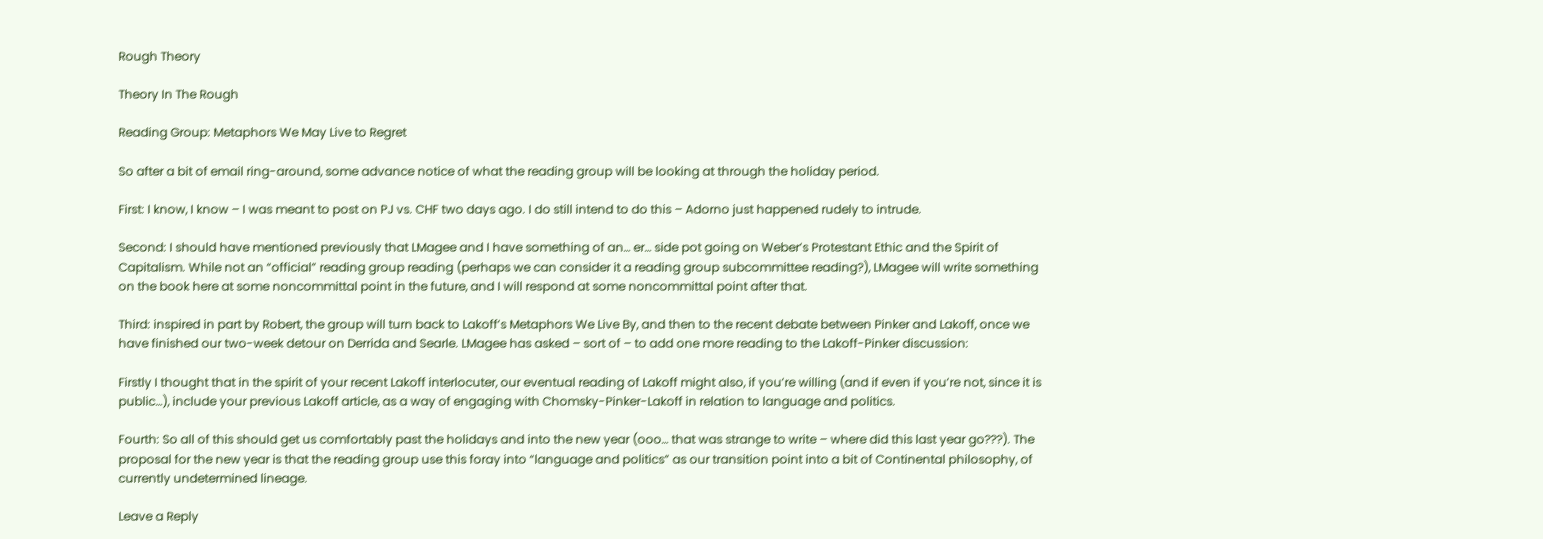Rough Theory

Theory In The Rough

Reading Group: Metaphors We May Live to Regret

So after a bit of email ring-around, some advance notice of what the reading group will be looking at through the holiday period.

First: I know, I know – I was meant to post on PJ vs. CHF two days ago. I do still intend to do this – Adorno just happened rudely to intrude.

Second: I should have mentioned previously that LMagee and I have something of an… er… side pot going on Weber’s Protestant Ethic and the Spirit of Capitalism. While not an “official” reading group reading (perhaps we can consider it a reading group subcommittee reading?), LMagee will write something on the book here at some noncommittal point in the future, and I will respond at some noncommittal point after that.

Third: inspired in part by Robert, the group will turn back to Lakoff’s Metaphors We Live By, and then to the recent debate between Pinker and Lakoff, once we have finished our two-week detour on Derrida and Searle. LMagee has asked – sort of – to add one more reading to the Lakoff-Pinker discussion:

Firstly I thought that in the spirit of your recent Lakoff interlocuter, our eventual reading of Lakoff might also, if you’re willing (and if even if you’re not, since it is public…), include your previous Lakoff article, as a way of engaging with Chomsky-Pinker-Lakoff in relation to language and politics.

Fourth: So all of this should get us comfortably past the holidays and into the new year (ooo… that was strange to write – where did this last year go???). The proposal for the new year is that the reading group use this foray into “language and politics” as our transition point into a bit of Continental philosophy, of currently undetermined lineage.

Leave a Reply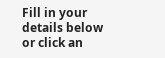Fill in your details below or click an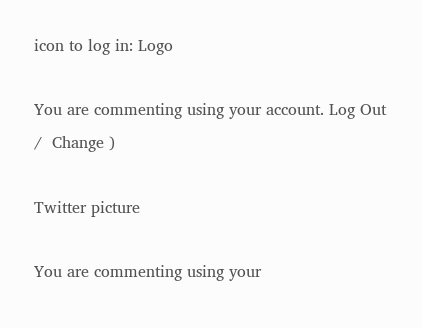icon to log in: Logo

You are commenting using your account. Log Out /  Change )

Twitter picture

You are commenting using your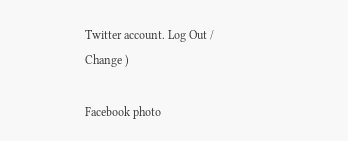Twitter account. Log Out /  Change )

Facebook photo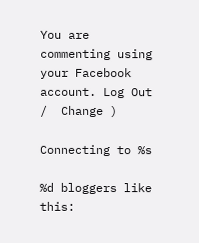You are commenting using your Facebook account. Log Out /  Change )

Connecting to %s

%d bloggers like this: